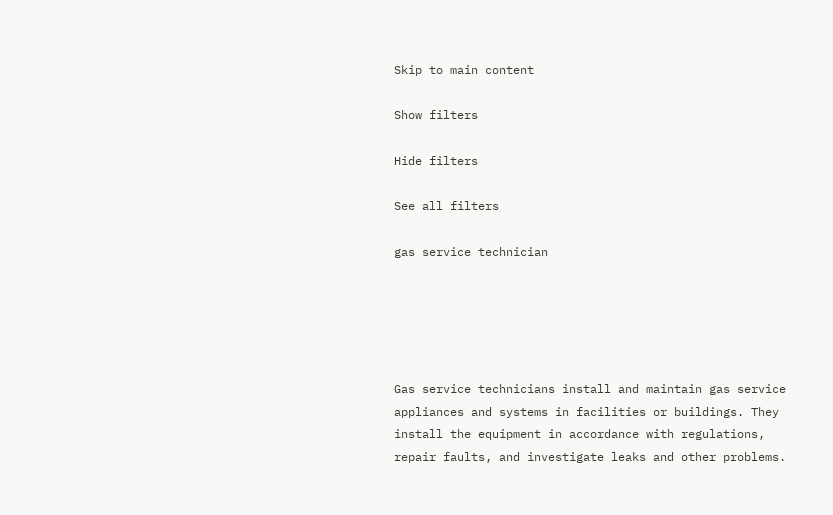Skip to main content

Show filters

Hide filters

See all filters

gas service technician





Gas service technicians install and maintain gas service appliances and systems in facilities or buildings. They install the equipment in accordance with regulations, repair faults, and investigate leaks and other problems.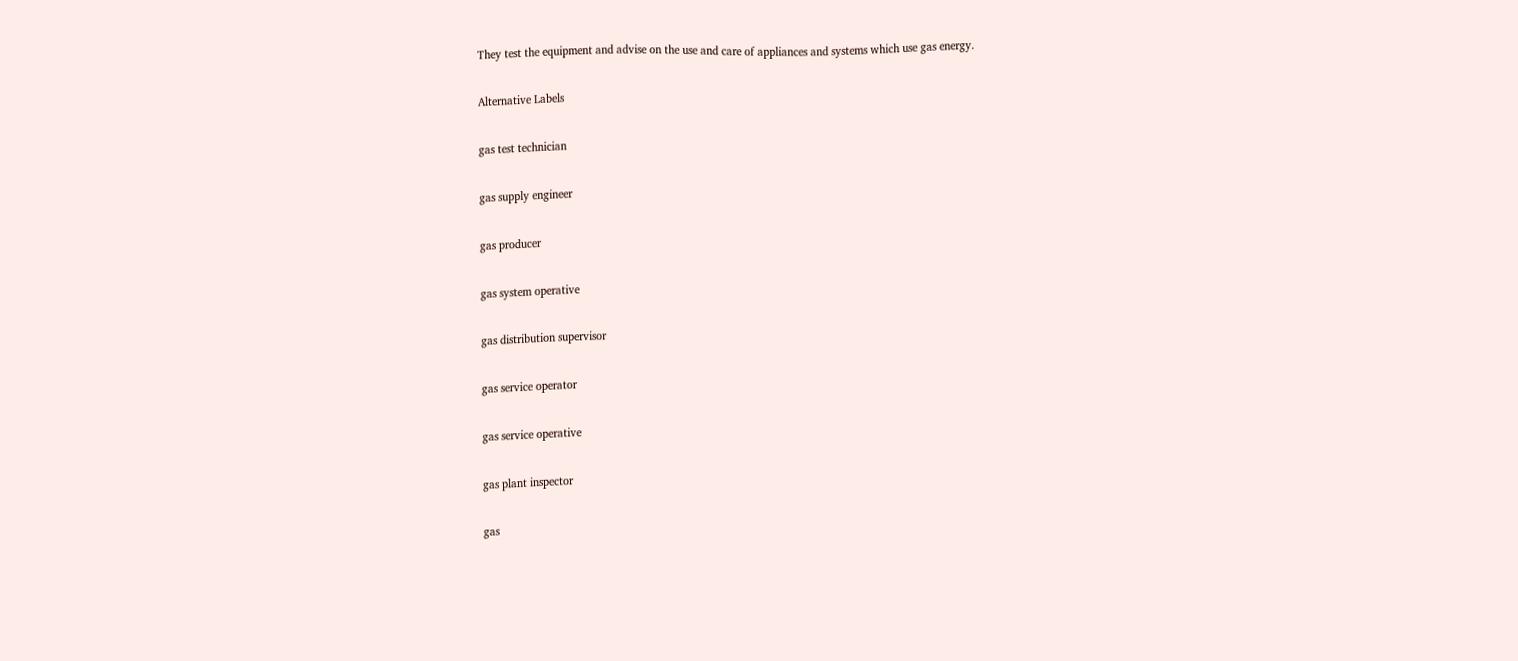They test the equipment and advise on the use and care of appliances and systems which use gas energy.

Alternative Labels

gas test technician

gas supply engineer

gas producer

gas system operative

gas distribution supervisor

gas service operator

gas service operative

gas plant inspector

gas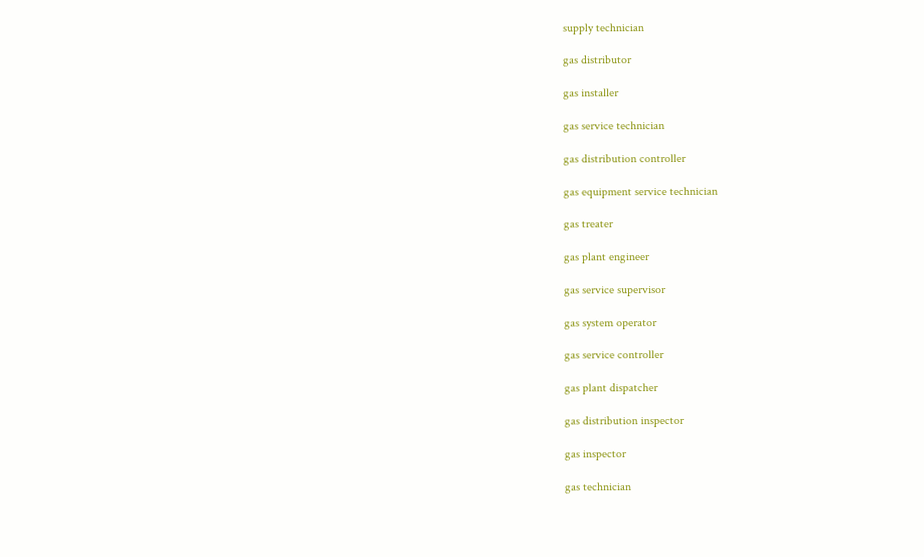supply technician

gas distributor

gas installer

gas service technician

gas distribution controller

gas equipment service technician

gas treater

gas plant engineer

gas service supervisor

gas system operator

gas service controller

gas plant dispatcher

gas distribution inspector

gas inspector

gas technician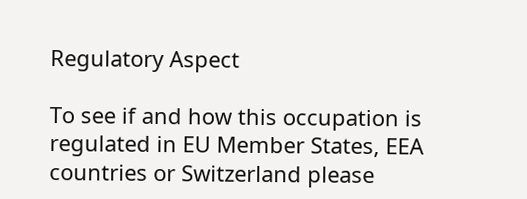Regulatory Aspect

To see if and how this occupation is regulated in EU Member States, EEA countries or Switzerland please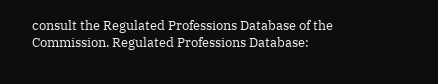consult the Regulated Professions Database of the Commission. Regulated Professions Database: